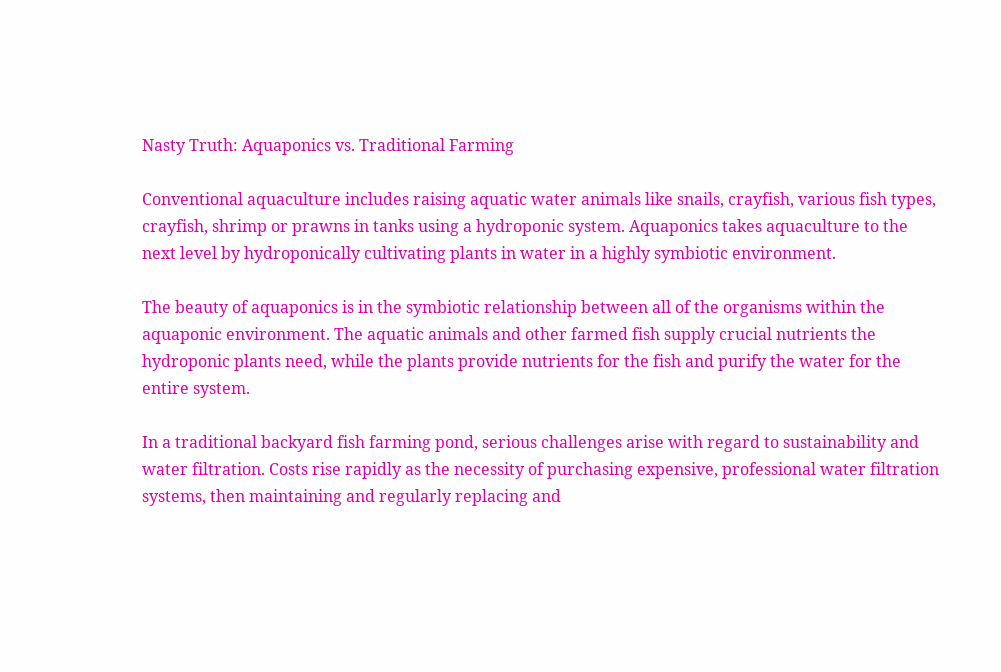Nasty Truth: Aquaponics vs. Traditional Farming

Conventional aquaculture includes raising aquatic water animals like snails, crayfish, various fish types, crayfish, shrimp or prawns in tanks using a hydroponic system. Aquaponics takes aquaculture to the next level by hydroponically cultivating plants in water in a highly symbiotic environment.

The beauty of aquaponics is in the symbiotic relationship between all of the organisms within the aquaponic environment. The aquatic animals and other farmed fish supply crucial nutrients the hydroponic plants need, while the plants provide nutrients for the fish and purify the water for the entire system.

In a traditional backyard fish farming pond, serious challenges arise with regard to sustainability and water filtration. Costs rise rapidly as the necessity of purchasing expensive, professional water filtration systems, then maintaining and regularly replacing and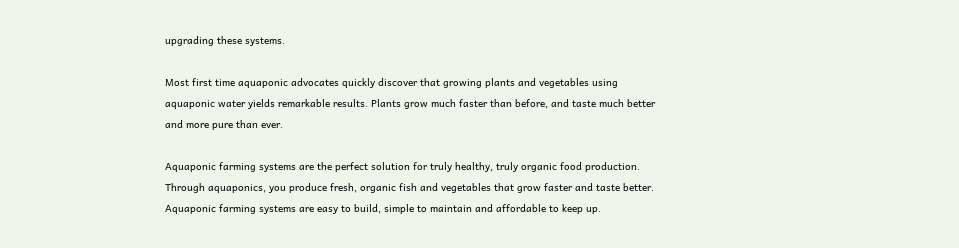upgrading these systems.

Most first time aquaponic advocates quickly discover that growing plants and vegetables using aquaponic water yields remarkable results. Plants grow much faster than before, and taste much better and more pure than ever.

Aquaponic farming systems are the perfect solution for truly healthy, truly organic food production. Through aquaponics, you produce fresh, organic fish and vegetables that grow faster and taste better. Aquaponic farming systems are easy to build, simple to maintain and affordable to keep up.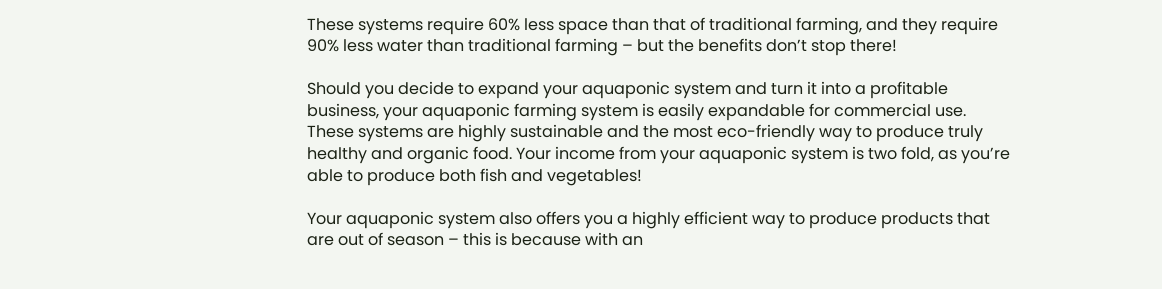These systems require 60% less space than that of traditional farming, and they require 90% less water than traditional farming – but the benefits don’t stop there!

Should you decide to expand your aquaponic system and turn it into a profitable business, your aquaponic farming system is easily expandable for commercial use. These systems are highly sustainable and the most eco-friendly way to produce truly healthy and organic food. Your income from your aquaponic system is two fold, as you’re able to produce both fish and vegetables!

Your aquaponic system also offers you a highly efficient way to produce products that are out of season – this is because with an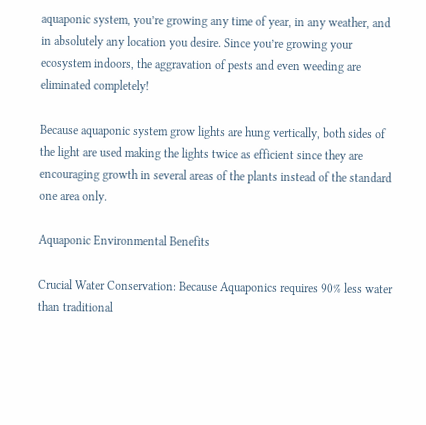aquaponic system, you’re growing any time of year, in any weather, and in absolutely any location you desire. Since you’re growing your ecosystem indoors, the aggravation of pests and even weeding are eliminated completely!

Because aquaponic system grow lights are hung vertically, both sides of the light are used making the lights twice as efficient since they are encouraging growth in several areas of the plants instead of the standard one area only.

Aquaponic Environmental Benefits

Crucial Water Conservation: Because Aquaponics requires 90% less water than traditional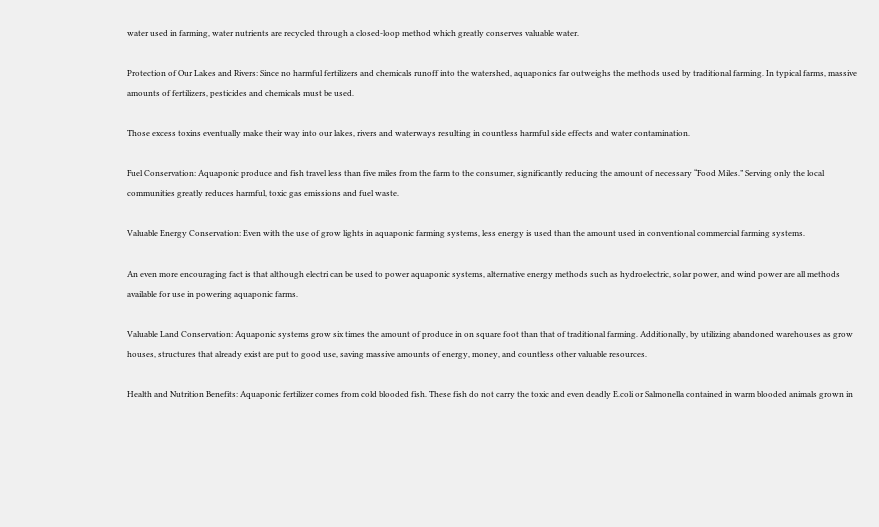water used in farming, water nutrients are recycled through a closed-loop method which greatly conserves valuable water.

Protection of Our Lakes and Rivers: Since no harmful fertilizers and chemicals runoff into the watershed, aquaponics far outweighs the methods used by traditional farming. In typical farms, massive amounts of fertilizers, pesticides and chemicals must be used.

Those excess toxins eventually make their way into our lakes, rivers and waterways resulting in countless harmful side effects and water contamination.

Fuel Conservation: Aquaponic produce and fish travel less than five miles from the farm to the consumer, significantly reducing the amount of necessary “Food Miles.” Serving only the local communities greatly reduces harmful, toxic gas emissions and fuel waste.

Valuable Energy Conservation: Even with the use of grow lights in aquaponic farming systems, less energy is used than the amount used in conventional commercial farming systems.

An even more encouraging fact is that although electri can be used to power aquaponic systems, alternative energy methods such as hydroelectric, solar power, and wind power are all methods available for use in powering aquaponic farms.

Valuable Land Conservation: Aquaponic systems grow six times the amount of produce in on square foot than that of traditional farming. Additionally, by utilizing abandoned warehouses as grow houses, structures that already exist are put to good use, saving massive amounts of energy, money, and countless other valuable resources.

Health and Nutrition Benefits: Aquaponic fertilizer comes from cold blooded fish. These fish do not carry the toxic and even deadly E.coli or Salmonella contained in warm blooded animals grown in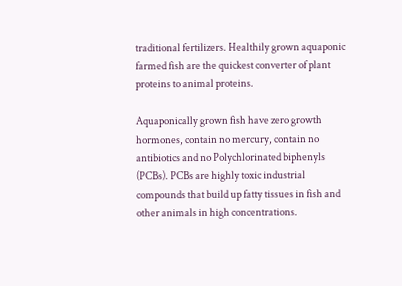traditional fertilizers. Healthily grown aquaponic farmed fish are the quickest converter of plant proteins to animal proteins.

Aquaponically grown fish have zero growth hormones, contain no mercury, contain no antibiotics and no Polychlorinated biphenyls (PCBs). PCBs are highly toxic industrial compounds that build up fatty tissues in fish and other animals in high concentrations.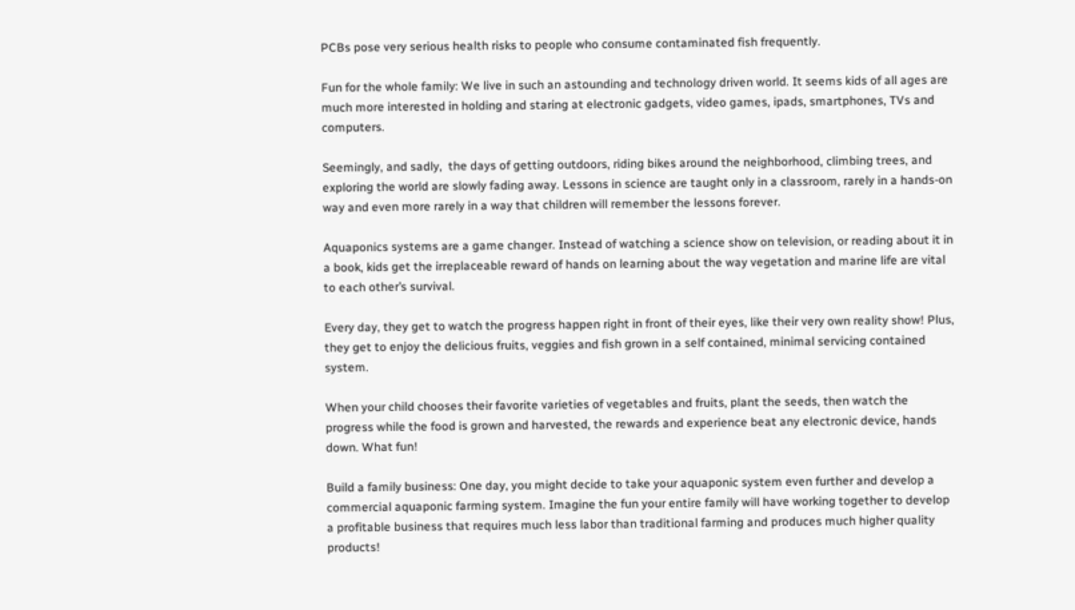PCBs pose very serious health risks to people who consume contaminated fish frequently.

Fun for the whole family: We live in such an astounding and technology driven world. It seems kids of all ages are much more interested in holding and staring at electronic gadgets, video games, ipads, smartphones, TVs and computers.

Seemingly, and sadly,  the days of getting outdoors, riding bikes around the neighborhood, climbing trees, and exploring the world are slowly fading away. Lessons in science are taught only in a classroom, rarely in a hands-on way and even more rarely in a way that children will remember the lessons forever.

Aquaponics systems are a game changer. Instead of watching a science show on television, or reading about it in a book, kids get the irreplaceable reward of hands on learning about the way vegetation and marine life are vital to each other’s survival.

Every day, they get to watch the progress happen right in front of their eyes, like their very own reality show! Plus, they get to enjoy the delicious fruits, veggies and fish grown in a self contained, minimal servicing contained system.

When your child chooses their favorite varieties of vegetables and fruits, plant the seeds, then watch the progress while the food is grown and harvested, the rewards and experience beat any electronic device, hands down. What fun!

Build a family business: One day, you might decide to take your aquaponic system even further and develop a commercial aquaponic farming system. Imagine the fun your entire family will have working together to develop a profitable business that requires much less labor than traditional farming and produces much higher quality products!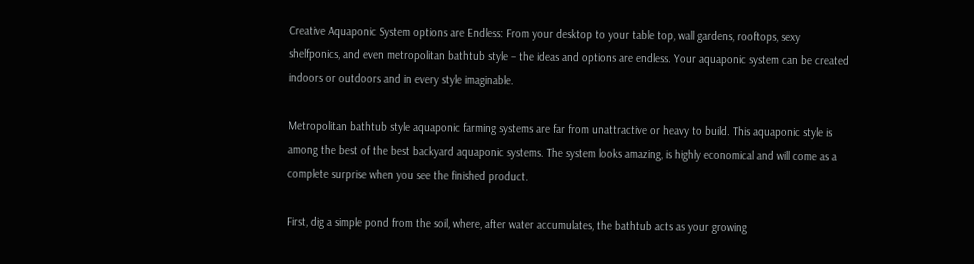Creative Aquaponic System options are Endless: From your desktop to your table top, wall gardens, rooftops, sexy shelfponics, and even metropolitan bathtub style – the ideas and options are endless. Your aquaponic system can be created indoors or outdoors and in every style imaginable.

Metropolitan bathtub style aquaponic farming systems are far from unattractive or heavy to build. This aquaponic style is among the best of the best backyard aquaponic systems. The system looks amazing, is highly economical and will come as a complete surprise when you see the finished product.

First, dig a simple pond from the soil, where, after water accumulates, the bathtub acts as your growing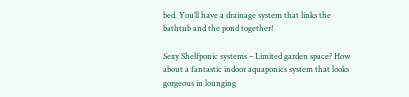bed. You’ll have a drainage system that links the bathtub and the pond together!

Sexy Shelfponic systems – Limited garden space? How about a fantastic indoor aquaponics system that looks gorgeous in lounging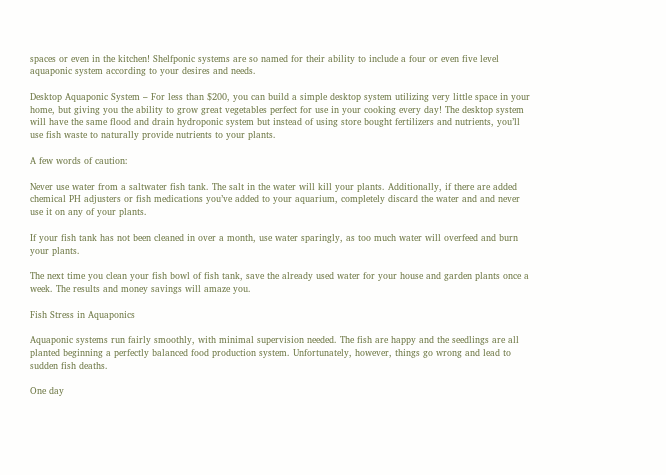spaces or even in the kitchen! Shelfponic systems are so named for their ability to include a four or even five level aquaponic system according to your desires and needs.

Desktop Aquaponic System – For less than $200, you can build a simple desktop system utilizing very little space in your home, but giving you the ability to grow great vegetables perfect for use in your cooking every day! The desktop system will have the same flood and drain hydroponic system but instead of using store bought fertilizers and nutrients, you’ll use fish waste to naturally provide nutrients to your plants.

A few words of caution:

Never use water from a saltwater fish tank. The salt in the water will kill your plants. Additionally, if there are added chemical PH adjusters or fish medications you’ve added to your aquarium, completely discard the water and and never use it on any of your plants.

If your fish tank has not been cleaned in over a month, use water sparingly, as too much water will overfeed and burn your plants.

The next time you clean your fish bowl of fish tank, save the already used water for your house and garden plants once a week. The results and money savings will amaze you.

Fish Stress in Aquaponics

Aquaponic systems run fairly smoothly, with minimal supervision needed. The fish are happy and the seedlings are all planted beginning a perfectly balanced food production system. Unfortunately, however, things go wrong and lead to sudden fish deaths.

One day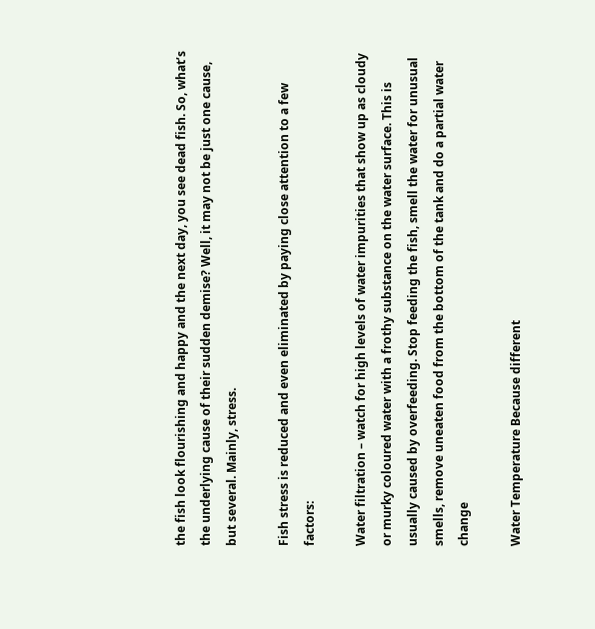the fish look flourishing and happy and the next day, you see dead fish. So, what’s the underlying cause of their sudden demise? Well, it may not be just one cause, but several. Mainly, stress.

Fish stress is reduced and even eliminated by paying close attention to a few factors:

Water filtration – watch for high levels of water impurities that show up as cloudy or murky coloured water with a frothy substance on the water surface. This is usually caused by overfeeding. Stop feeding the fish, smell the water for unusual smells, remove uneaten food from the bottom of the tank and do a partial water change

Water Temperature Because different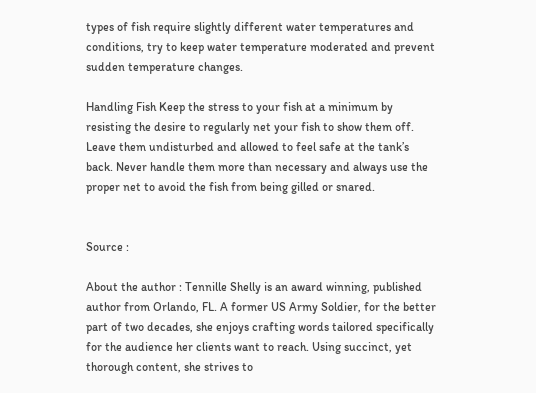types of fish require slightly different water temperatures and conditions, try to keep water temperature moderated and prevent sudden temperature changes.

Handling Fish Keep the stress to your fish at a minimum by resisting the desire to regularly net your fish to show them off. Leave them undisturbed and allowed to feel safe at the tank’s back. Never handle them more than necessary and always use the proper net to avoid the fish from being gilled or snared.


Source :

About the author : Tennille Shelly is an award winning, published author from Orlando, FL. A former US Army Soldier, for the better part of two decades, she enjoys crafting words tailored specifically for the audience her clients want to reach. Using succinct, yet thorough content, she strives to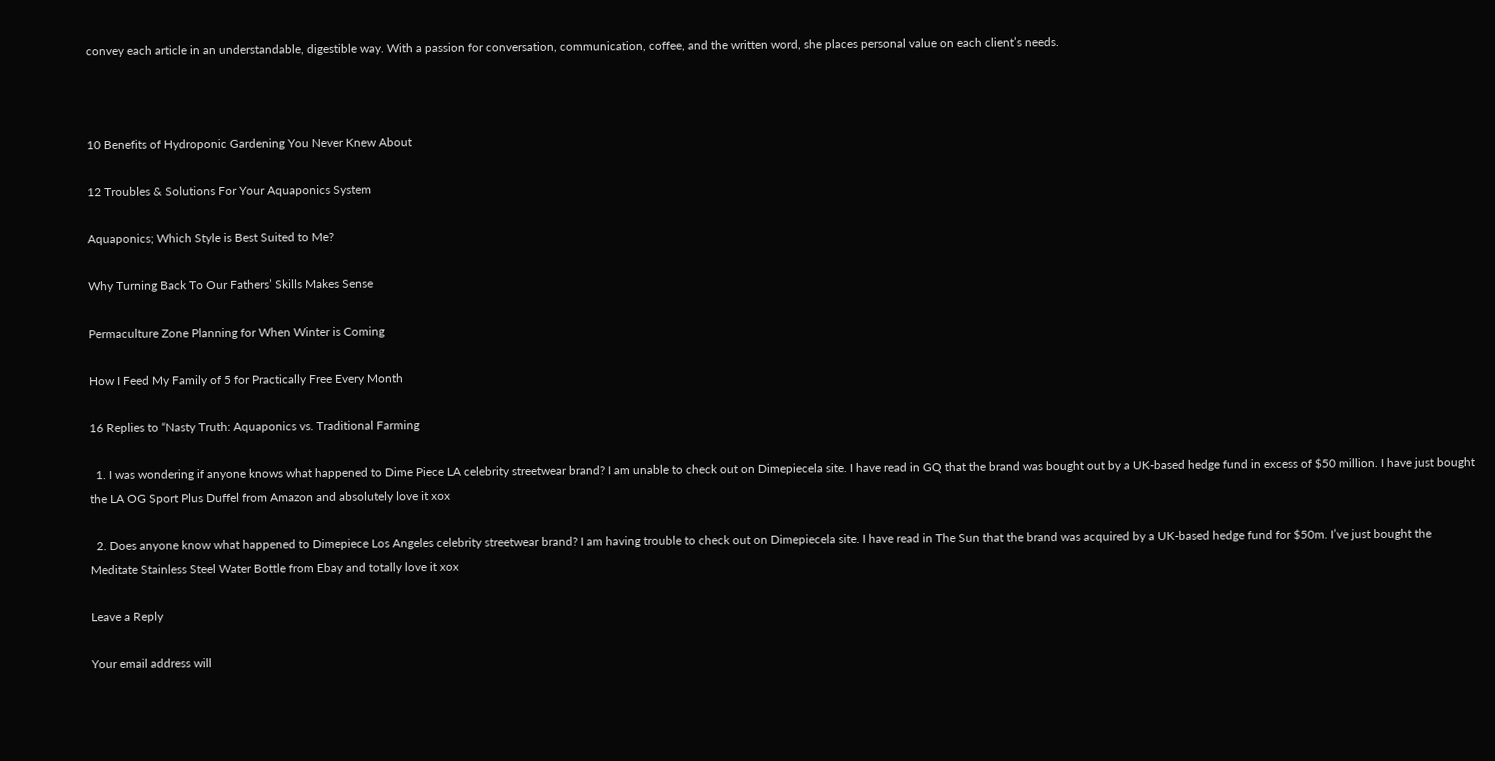convey each article in an understandable, digestible way. With a passion for conversation, communication, coffee, and the written word, she places personal value on each client’s needs.



10 Benefits of Hydroponic Gardening You Never Knew About

12 Troubles & Solutions For Your Aquaponics System

Aquaponics; Which Style is Best Suited to Me?

Why Turning Back To Our Fathers’ Skills Makes Sense

Permaculture Zone Planning for When Winter is Coming

How I Feed My Family of 5 for Practically Free Every Month

16 Replies to “Nasty Truth: Aquaponics vs. Traditional Farming

  1. I was wondering if anyone knows what happened to Dime Piece LA celebrity streetwear brand? I am unable to check out on Dimepiecela site. I have read in GQ that the brand was bought out by a UK-based hedge fund in excess of $50 million. I have just bought the LA OG Sport Plus Duffel from Amazon and absolutely love it xox

  2. Does anyone know what happened to Dimepiece Los Angeles celebrity streetwear brand? I am having trouble to check out on Dimepiecela site. I have read in The Sun that the brand was acquired by a UK-based hedge fund for $50m. I’ve just bought the Meditate Stainless Steel Water Bottle from Ebay and totally love it xox

Leave a Reply

Your email address will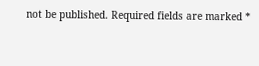not be published. Required fields are marked *